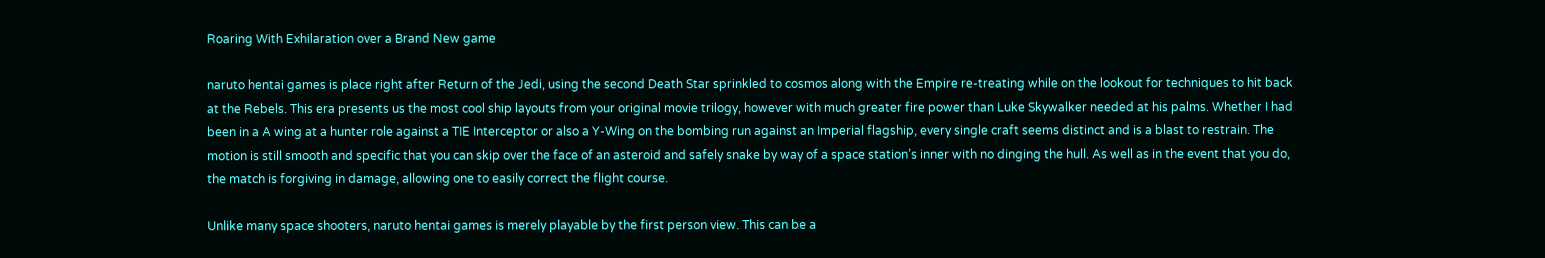Roaring With Exhilaration over a Brand New game

naruto hentai games is place right after Return of the Jedi, using the second Death Star sprinkled to cosmos along with the Empire re-treating while on the lookout for techniques to hit back at the Rebels. This era presents us the most cool ship layouts from your original movie trilogy, however with much greater fire power than Luke Skywalker needed at his palms. Whether I had been in a A wing at a hunter role against a TIE Interceptor or also a Y-Wing on the bombing run against an Imperial flagship, every single craft seems distinct and is a blast to restrain. The motion is still smooth and specific that you can skip over the face of an asteroid and safely snake by way of a space station’s inner with no dinging the hull. As well as in the event that you do, the match is forgiving in damage, allowing one to easily correct the flight course.

Unlike many space shooters, naruto hentai games is merely playable by the first person view. This can be a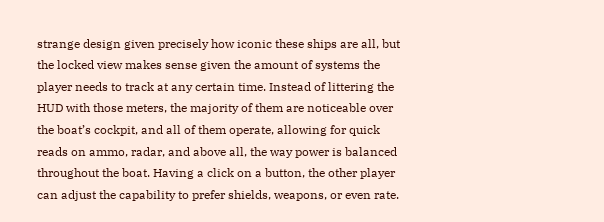strange design given precisely how iconic these ships are all, but the locked view makes sense given the amount of systems the player needs to track at any certain time. Instead of littering the HUD with those meters, the majority of them are noticeable over the boat’s cockpit, and all of them operate, allowing for quick reads on ammo, radar, and above all, the way power is balanced throughout the boat. Having a click on a button, the other player can adjust the capability to prefer shields, weapons, or even rate.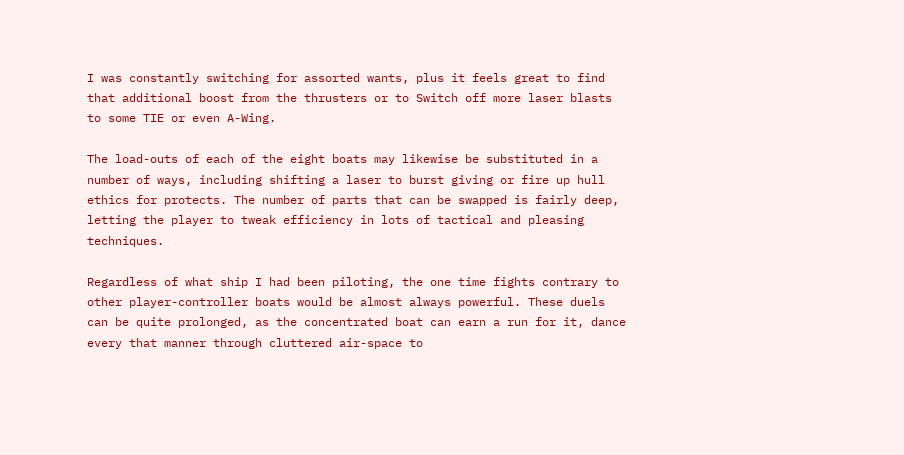I was constantly switching for assorted wants, plus it feels great to find that additional boost from the thrusters or to Switch off more laser blasts to some TIE or even A-Wing.

The load-outs of each of the eight boats may likewise be substituted in a number of ways, including shifting a laser to burst giving or fire up hull ethics for protects. The number of parts that can be swapped is fairly deep, letting the player to tweak efficiency in lots of tactical and pleasing techniques.

Regardless of what ship I had been piloting, the one time fights contrary to other player-controller boats would be almost always powerful. These duels can be quite prolonged, as the concentrated boat can earn a run for it, dance every that manner through cluttered air-space to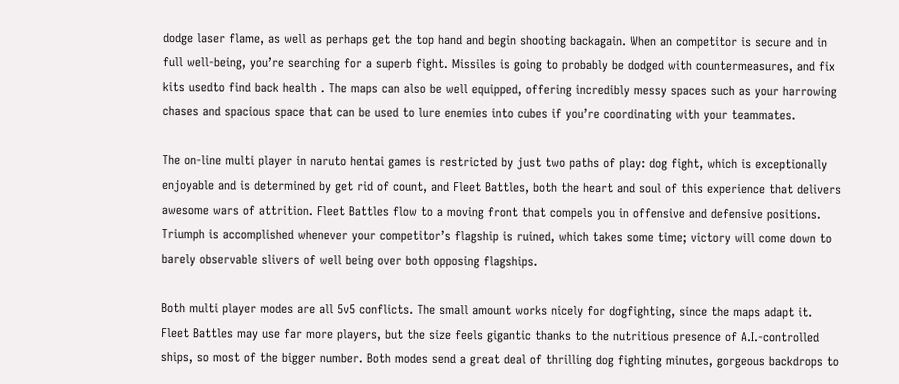dodge laser flame, as well as perhaps get the top hand and begin shooting backagain. When an competitor is secure and in full well-being, you’re searching for a superb fight. Missiles is going to probably be dodged with countermeasures, and fix kits usedto find back health . The maps can also be well equipped, offering incredibly messy spaces such as your harrowing chases and spacious space that can be used to lure enemies into cubes if you’re coordinating with your teammates.

The on-line multi player in naruto hentai games is restricted by just two paths of play: dog fight, which is exceptionally enjoyable and is determined by get rid of count, and Fleet Battles, both the heart and soul of this experience that delivers awesome wars of attrition. Fleet Battles flow to a moving front that compels you in offensive and defensive positions. Triumph is accomplished whenever your competitor’s flagship is ruined, which takes some time; victory will come down to barely observable slivers of well being over both opposing flagships.

Both multi player modes are all 5v5 conflicts. The small amount works nicely for dogfighting, since the maps adapt it. Fleet Battles may use far more players, but the size feels gigantic thanks to the nutritious presence of A.I.-controlled ships, so most of the bigger number. Both modes send a great deal of thrilling dog fighting minutes, gorgeous backdrops to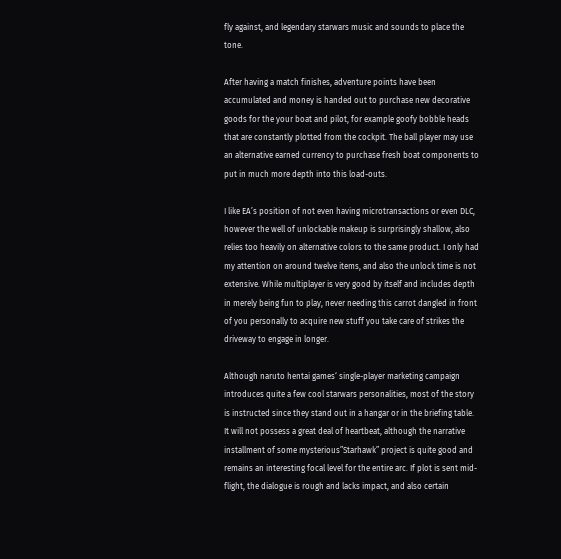fly against, and legendary starwars music and sounds to place the tone.

After having a match finishes, adventure points have been accumulated and money is handed out to purchase new decorative goods for the your boat and pilot, for example goofy bobble heads that are constantly plotted from the cockpit. The ball player may use an alternative earned currency to purchase fresh boat components to put in much more depth into this load-outs.

I like EA’s position of not even having microtransactions or even DLC, however the well of unlockable makeup is surprisingly shallow, also relies too heavily on alternative colors to the same product. I only had my attention on around twelve items, and also the unlock time is not extensive. While multiplayer is very good by itself and includes depth in merely being fun to play, never needing this carrot dangled in front of you personally to acquire new stuff you take care of strikes the driveway to engage in longer.

Although naruto hentai games‘ single-player marketing campaign introduces quite a few cool starwars personalities, most of the story is instructed since they stand out in a hangar or in the briefing table. It will not possess a great deal of heartbeat, although the narrative installment of some mysterious”Starhawk” project is quite good and remains an interesting focal level for the entire arc. If plot is sent mid-flight, the dialogue is rough and lacks impact, and also certain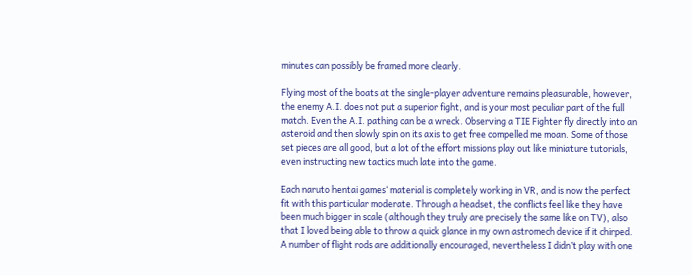minutes can possibly be framed more clearly.

Flying most of the boats at the single-player adventure remains pleasurable, however, the enemy A.I. does not put a superior fight, and is your most peculiar part of the full match. Even the A.I. pathing can be a wreck. Observing a TIE Fighter fly directly into an asteroid and then slowly spin on its axis to get free compelled me moan. Some of those set pieces are all good, but a lot of the effort missions play out like miniature tutorials, even instructing new tactics much late into the game.

Each naruto hentai games‘ material is completely working in VR, and is now the perfect fit with this particular moderate. Through a headset, the conflicts feel like they have been much bigger in scale (although they truly are precisely the same like on TV), also that I loved being able to throw a quick glance in my own astromech device if it chirped. A number of flight rods are additionally encouraged, nevertheless I didn’t play with one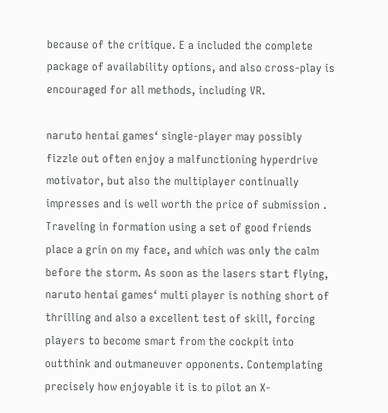because of the critique. E a included the complete package of availability options, and also cross-play is encouraged for all methods, including VR.

naruto hentai games‘ single-player may possibly fizzle out often enjoy a malfunctioning hyperdrive motivator, but also the multiplayer continually impresses and is well worth the price of submission . Traveling in formation using a set of good friends place a grin on my face, and which was only the calm before the storm. As soon as the lasers start flying, naruto hentai games‘ multi player is nothing short of thrilling and also a excellent test of skill, forcing players to become smart from the cockpit into outthink and outmaneuver opponents. Contemplating precisely how enjoyable it is to pilot an X-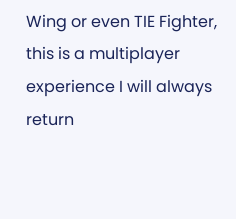Wing or even TIE Fighter, this is a multiplayer experience I will always return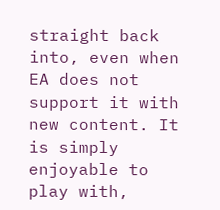straight back into, even when EA does not support it with new content. It is simply enjoyable to play with,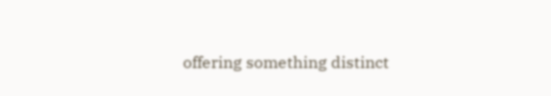offering something distinct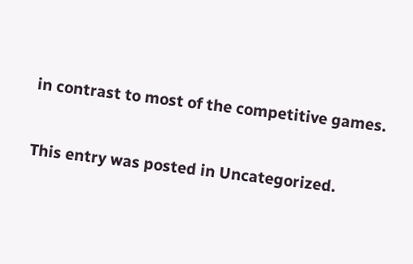in contrast to most of the competitive games.

This entry was posted in Uncategorized.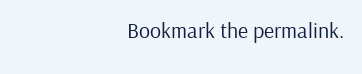Bookmark the permalink.